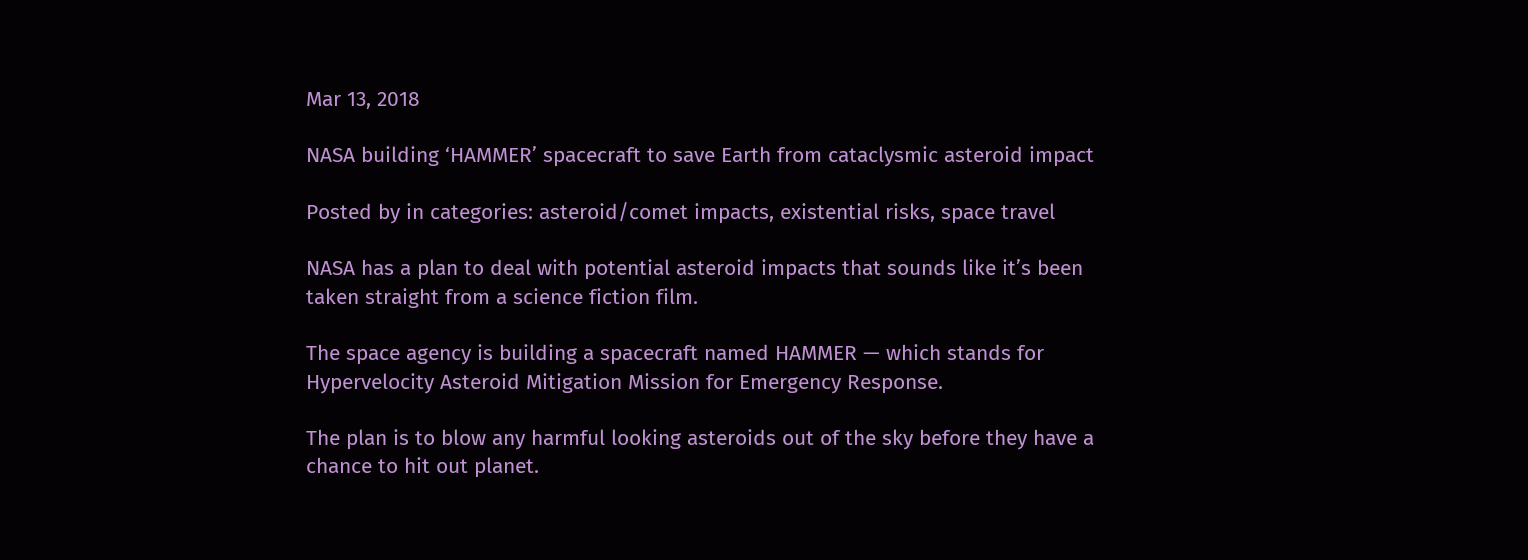Mar 13, 2018

NASA building ‘HAMMER’ spacecraft to save Earth from cataclysmic asteroid impact

Posted by in categories: asteroid/comet impacts, existential risks, space travel

NASA has a plan to deal with potential asteroid impacts that sounds like it’s been taken straight from a science fiction film.

The space agency is building a spacecraft named HAMMER — which stands for Hypervelocity Asteroid Mitigation Mission for Emergency Response.

The plan is to blow any harmful looking asteroids out of the sky before they have a chance to hit out planet.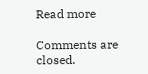Read more

Comments are closed.